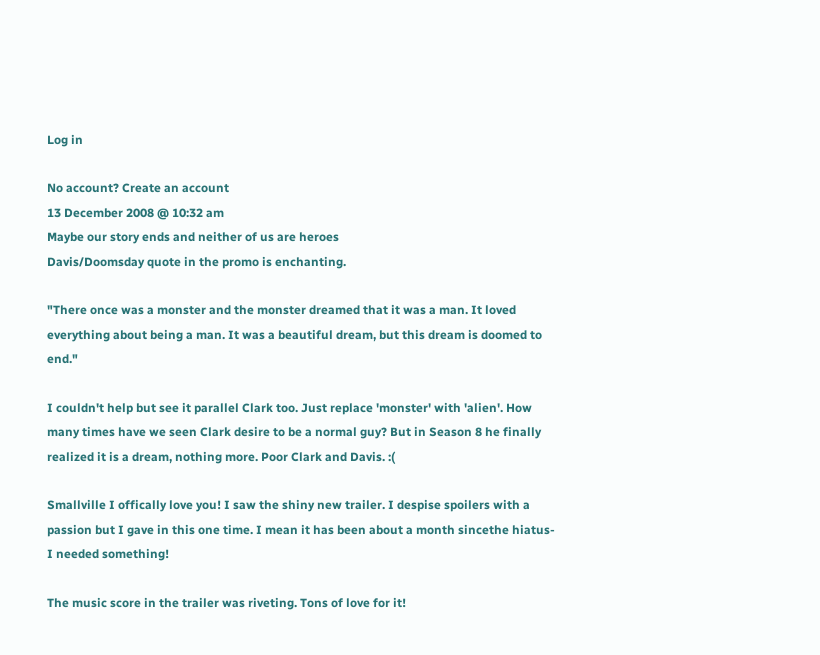Log in

No account? Create an account
13 December 2008 @ 10:32 am
Maybe our story ends and neither of us are heroes
Davis/Doomsday quote in the promo is enchanting.

"There once was a monster and the monster dreamed that it was a man. It loved everything about being a man. It was a beautiful dream, but this dream is doomed to end."

I couldn't help but see it parallel Clark too. Just replace 'monster' with 'alien'. How many times have we seen Clark desire to be a normal guy? But in Season 8 he finally realized it is a dream, nothing more. Poor Clark and Davis. :(

Smallville I offically love you! I saw the shiny new trailer. I despise spoilers with a passion but I gave in this one time. I mean it has been about a month sincethe hiatus- I needed something!

The music score in the trailer was riveting. Tons of love for it!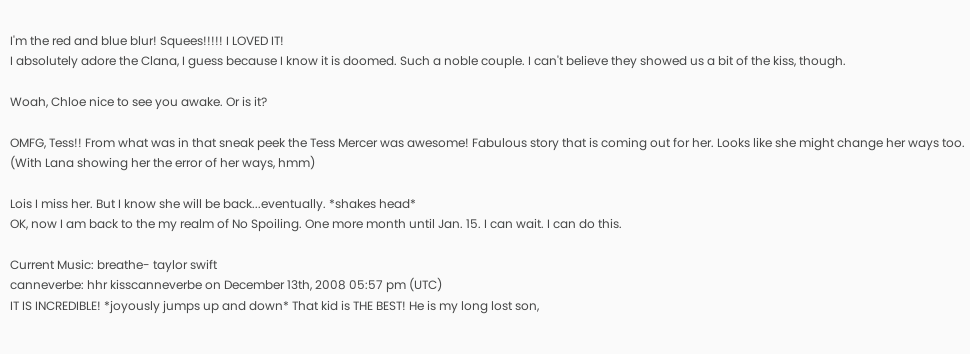I'm the red and blue blur! Squees!!!!! I LOVED IT!
I absolutely adore the Clana, I guess because I know it is doomed. Such a noble couple. I can't believe they showed us a bit of the kiss, though.

Woah, Chloe nice to see you awake. Or is it?

OMFG, Tess!! From what was in that sneak peek the Tess Mercer was awesome! Fabulous story that is coming out for her. Looks like she might change her ways too. (With Lana showing her the error of her ways, hmm)

Lois I miss her. But I know she will be back...eventually. *shakes head*
OK, now I am back to the my realm of No Spoiling. One more month until Jan. 15. I can wait. I can do this.

Current Music: breathe- taylor swift
canneverbe: hhr kisscanneverbe on December 13th, 2008 05:57 pm (UTC)
IT IS INCREDIBLE! *joyously jumps up and down* That kid is THE BEST! He is my long lost son,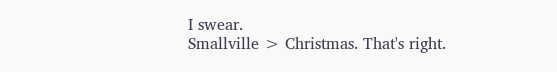I swear.
Smallville > Christmas. That's right.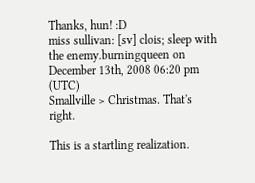Thanks, hun! :D
miss sullivan: [sv] clois; sleep with the enemy.burningqueen on December 13th, 2008 06:20 pm (UTC)
Smallville > Christmas. That's right.

This is a startling realization.